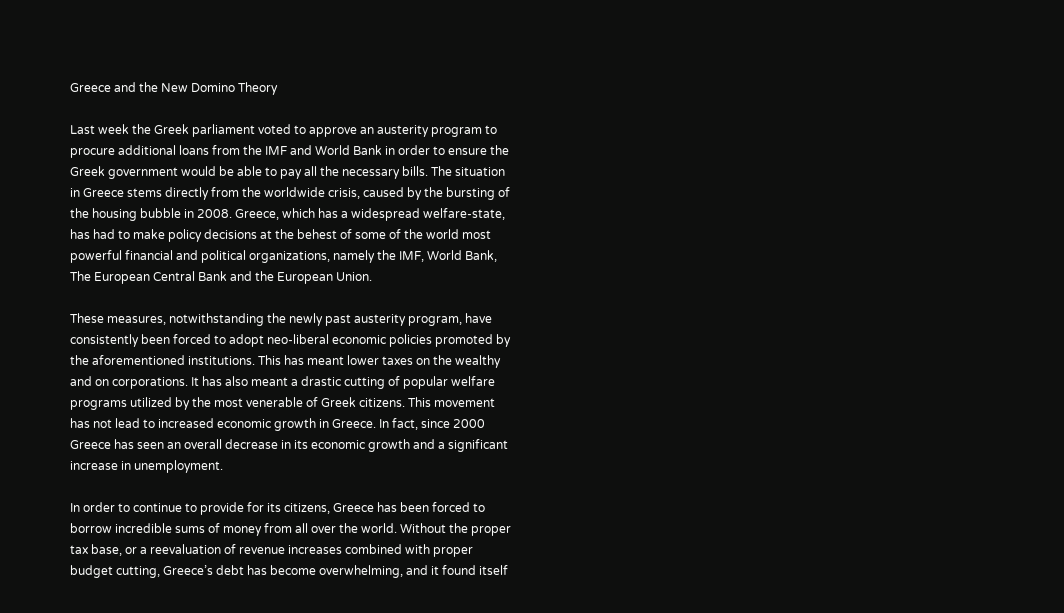Greece and the New Domino Theory

Last week the Greek parliament voted to approve an austerity program to procure additional loans from the IMF and World Bank in order to ensure the Greek government would be able to pay all the necessary bills. The situation in Greece stems directly from the worldwide crisis, caused by the bursting of the housing bubble in 2008. Greece, which has a widespread welfare-state, has had to make policy decisions at the behest of some of the world most powerful financial and political organizations, namely the IMF, World Bank, The European Central Bank and the European Union.

These measures, notwithstanding the newly past austerity program, have consistently been forced to adopt neo-liberal economic policies promoted by the aforementioned institutions. This has meant lower taxes on the wealthy and on corporations. It has also meant a drastic cutting of popular welfare programs utilized by the most venerable of Greek citizens. This movement has not lead to increased economic growth in Greece. In fact, since 2000 Greece has seen an overall decrease in its economic growth and a significant increase in unemployment.

In order to continue to provide for its citizens, Greece has been forced to borrow incredible sums of money from all over the world. Without the proper tax base, or a reevaluation of revenue increases combined with proper budget cutting, Greece’s debt has become overwhelming, and it found itself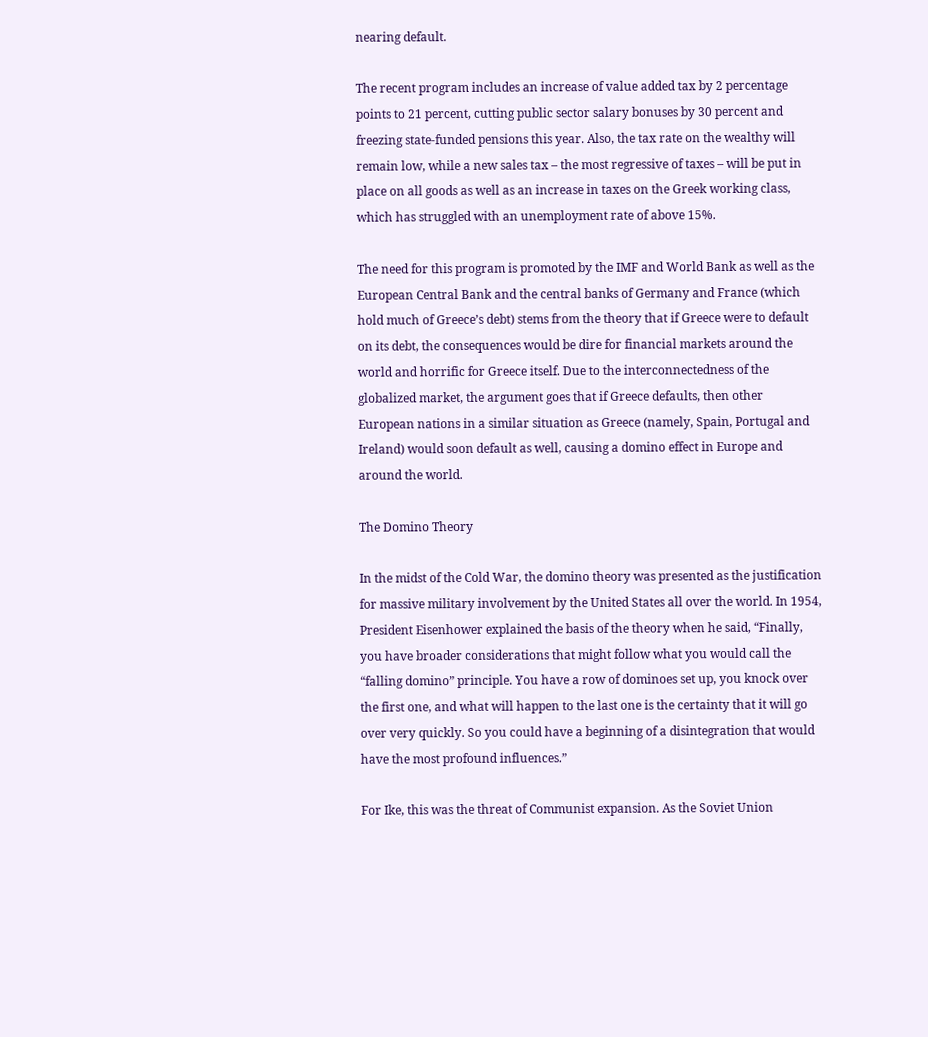nearing default.

The recent program includes an increase of value added tax by 2 percentage points to 21 percent, cutting public sector salary bonuses by 30 percent and freezing state-funded pensions this year. Also, the tax rate on the wealthy will remain low, while a new sales tax – the most regressive of taxes – will be put in place on all goods as well as an increase in taxes on the Greek working class, which has struggled with an unemployment rate of above 15%.

The need for this program is promoted by the IMF and World Bank as well as the European Central Bank and the central banks of Germany and France (which hold much of Greece’s debt) stems from the theory that if Greece were to default on its debt, the consequences would be dire for financial markets around the world and horrific for Greece itself. Due to the interconnectedness of the globalized market, the argument goes that if Greece defaults, then other European nations in a similar situation as Greece (namely, Spain, Portugal and Ireland) would soon default as well, causing a domino effect in Europe and around the world.

The Domino Theory

In the midst of the Cold War, the domino theory was presented as the justification for massive military involvement by the United States all over the world. In 1954, President Eisenhower explained the basis of the theory when he said, “Finally, you have broader considerations that might follow what you would call the “falling domino” principle. You have a row of dominoes set up, you knock over the first one, and what will happen to the last one is the certainty that it will go over very quickly. So you could have a beginning of a disintegration that would have the most profound influences.”

For Ike, this was the threat of Communist expansion. As the Soviet Union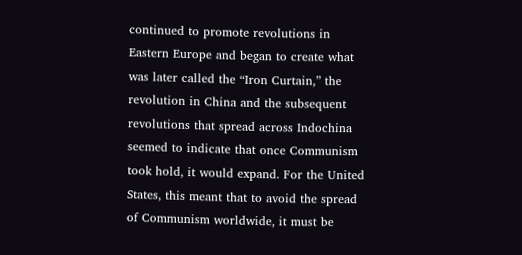continued to promote revolutions in Eastern Europe and began to create what was later called the “Iron Curtain,” the revolution in China and the subsequent revolutions that spread across Indochina seemed to indicate that once Communism took hold, it would expand. For the United States, this meant that to avoid the spread of Communism worldwide, it must be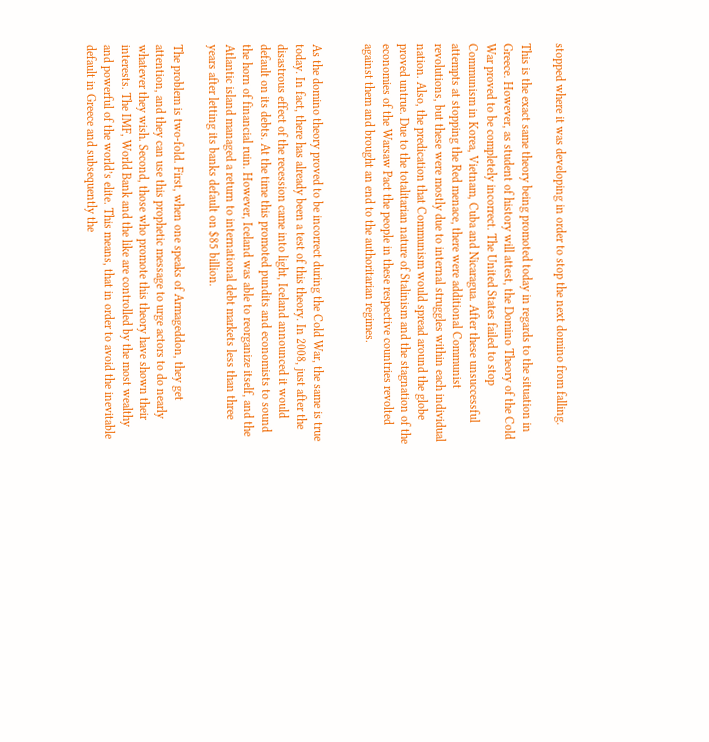stopped where it was developing in order to stop the next domino from falling.

This is the exact same theory being promoted today in regards to the situation in Greece. However, as student of history will attest, the Domino Theory of the Cold War proved to be completely incorrect. The United States failed to stop Communism in Korea, Vietnam, Cuba and Nicaragua. After these unsuccessful attempts at stopping the Red menace, there were additional Communist revolutions, but these were mostly due to internal struggles within each individual nation. Also, the predication that Communism would spread around the globe proved untrue. Due to the totalitarian nature of Stalinism and the stagnation of the economies of the Warsaw Pact the people in these respective countries revolted against them and brought an end to the authoritarian regimes.


As the domino theory proved to be incorrect during the Cold War, the same is true today. In fact, there has already been a test of this theory. In 2008, just after the disastrous effect of the recession came into light, Iceland announced it would default on its debts. At the time this promoted pundits and economists to sound the horn of financial ruin. However, Iceland was able to reorganize itself, and the Atlantic island managed a return to international debt markets less than three years after letting its banks default on $85 billion.

The problem is two-fold. First, when one speaks of Armageddon, they get attention, and they can use this prophetic message to urge actors to do nearly whatever they wish. Second, those who promote this theory have shown their interests. The IMF, World Bank and the like are controlled by the most wealthy and powerful of the world’s elite. This means, that in order to avoid the inevitable default in Greece and subsequently the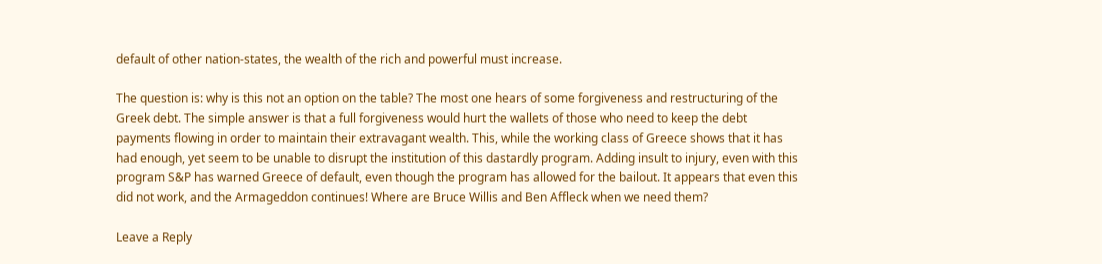default of other nation-states, the wealth of the rich and powerful must increase.

The question is: why is this not an option on the table? The most one hears of some forgiveness and restructuring of the Greek debt. The simple answer is that a full forgiveness would hurt the wallets of those who need to keep the debt payments flowing in order to maintain their extravagant wealth. This, while the working class of Greece shows that it has had enough, yet seem to be unable to disrupt the institution of this dastardly program. Adding insult to injury, even with this program S&P has warned Greece of default, even though the program has allowed for the bailout. It appears that even this did not work, and the Armageddon continues! Where are Bruce Willis and Ben Affleck when we need them?

Leave a Reply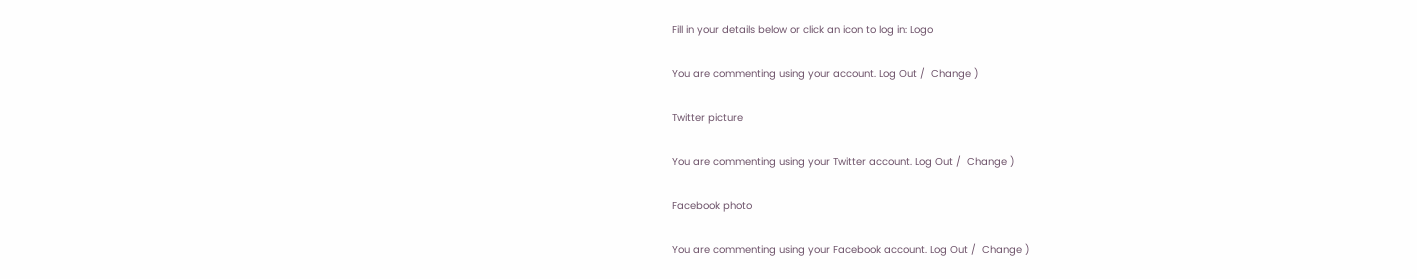Fill in your details below or click an icon to log in: Logo

You are commenting using your account. Log Out /  Change )

Twitter picture

You are commenting using your Twitter account. Log Out /  Change )

Facebook photo

You are commenting using your Facebook account. Log Out /  Change )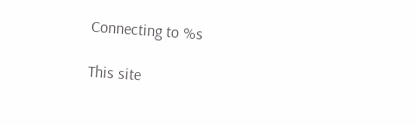Connecting to %s

This site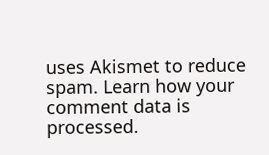uses Akismet to reduce spam. Learn how your comment data is processed.